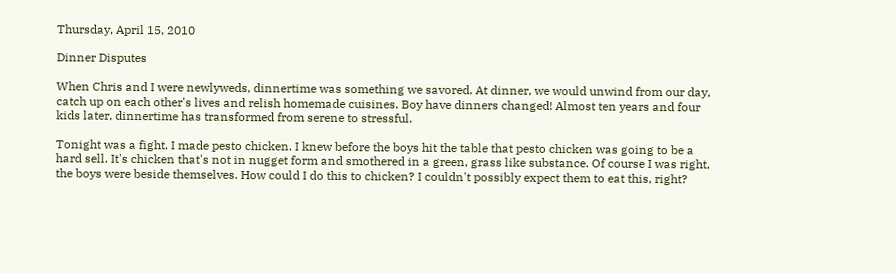Thursday, April 15, 2010

Dinner Disputes

When Chris and I were newlyweds, dinnertime was something we savored. At dinner, we would unwind from our day, catch up on each other's lives and relish homemade cuisines. Boy have dinners changed! Almost ten years and four kids later, dinnertime has transformed from serene to stressful.

Tonight was a fight. I made pesto chicken. I knew before the boys hit the table that pesto chicken was going to be a hard sell. It's chicken that's not in nugget form and smothered in a green, grass like substance. Of course I was right, the boys were beside themselves. How could I do this to chicken? I couldn't possibly expect them to eat this, right?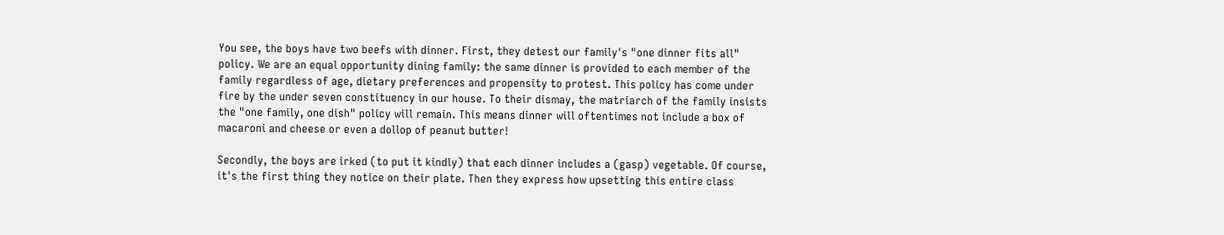You see, the boys have two beefs with dinner. First, they detest our family's "one dinner fits all" policy. We are an equal opportunity dining family: the same dinner is provided to each member of the family regardless of age, dietary preferences and propensity to protest. This policy has come under fire by the under seven constituency in our house. To their dismay, the matriarch of the family insists the "one family, one dish" policy will remain. This means dinner will oftentimes not include a box of macaroni and cheese or even a dollop of peanut butter!

Secondly, the boys are irked (to put it kindly) that each dinner includes a (gasp) vegetable. Of course, it's the first thing they notice on their plate. Then they express how upsetting this entire class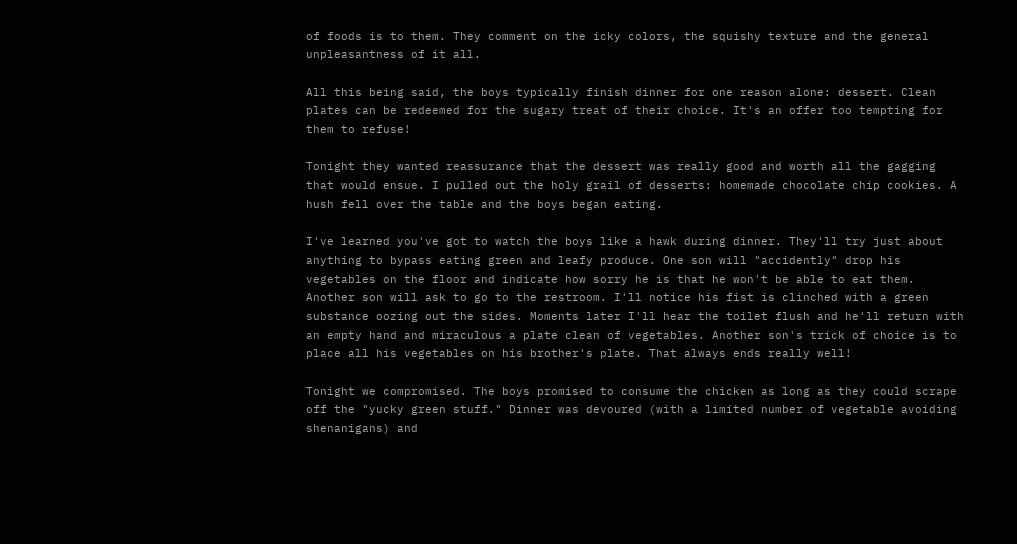of foods is to them. They comment on the icky colors, the squishy texture and the general unpleasantness of it all.

All this being said, the boys typically finish dinner for one reason alone: dessert. Clean plates can be redeemed for the sugary treat of their choice. It's an offer too tempting for them to refuse!

Tonight they wanted reassurance that the dessert was really good and worth all the gagging that would ensue. I pulled out the holy grail of desserts: homemade chocolate chip cookies. A hush fell over the table and the boys began eating.

I've learned you've got to watch the boys like a hawk during dinner. They'll try just about anything to bypass eating green and leafy produce. One son will "accidently" drop his vegetables on the floor and indicate how sorry he is that he won't be able to eat them. Another son will ask to go to the restroom. I'll notice his fist is clinched with a green substance oozing out the sides. Moments later I'll hear the toilet flush and he'll return with an empty hand and miraculous a plate clean of vegetables. Another son's trick of choice is to place all his vegetables on his brother's plate. That always ends really well!

Tonight we compromised. The boys promised to consume the chicken as long as they could scrape off the "yucky green stuff." Dinner was devoured (with a limited number of vegetable avoiding shenanigans) and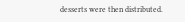desserts were then distributed.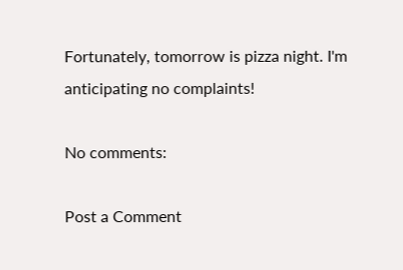Fortunately, tomorrow is pizza night. I'm anticipating no complaints!

No comments:

Post a Comment